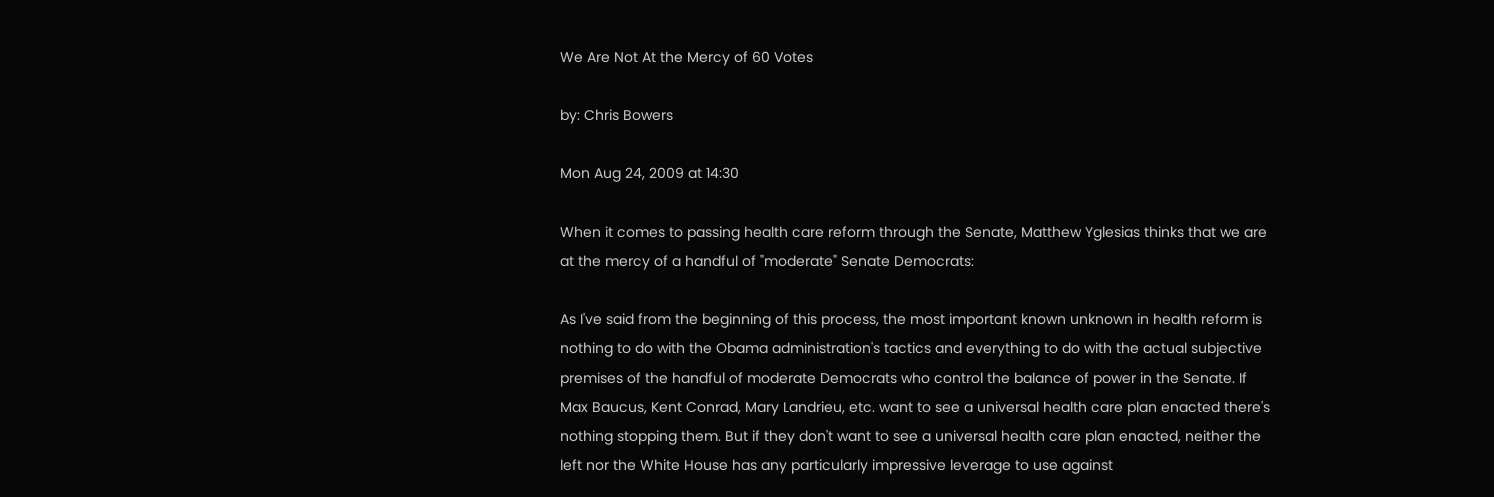We Are Not At the Mercy of 60 Votes

by: Chris Bowers

Mon Aug 24, 2009 at 14:30

When it comes to passing health care reform through the Senate, Matthew Yglesias thinks that we are at the mercy of a handful of "moderate" Senate Democrats:

As I've said from the beginning of this process, the most important known unknown in health reform is nothing to do with the Obama administration's tactics and everything to do with the actual subjective premises of the handful of moderate Democrats who control the balance of power in the Senate. If Max Baucus, Kent Conrad, Mary Landrieu, etc. want to see a universal health care plan enacted there's nothing stopping them. But if they don't want to see a universal health care plan enacted, neither the left nor the White House has any particularly impressive leverage to use against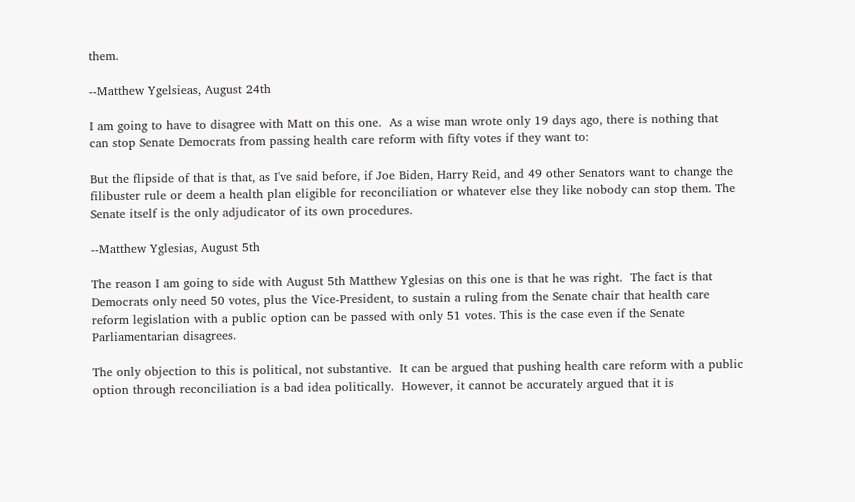them.

--Matthew Ygelsieas, August 24th

I am going to have to disagree with Matt on this one.  As a wise man wrote only 19 days ago, there is nothing that can stop Senate Democrats from passing health care reform with fifty votes if they want to:

But the flipside of that is that, as I've said before, if Joe Biden, Harry Reid, and 49 other Senators want to change the filibuster rule or deem a health plan eligible for reconciliation or whatever else they like nobody can stop them. The Senate itself is the only adjudicator of its own procedures.

--Matthew Yglesias, August 5th

The reason I am going to side with August 5th Matthew Yglesias on this one is that he was right.  The fact is that Democrats only need 50 votes, plus the Vice-President, to sustain a ruling from the Senate chair that health care reform legislation with a public option can be passed with only 51 votes. This is the case even if the Senate Parliamentarian disagrees.

The only objection to this is political, not substantive.  It can be argued that pushing health care reform with a public option through reconciliation is a bad idea politically.  However, it cannot be accurately argued that it is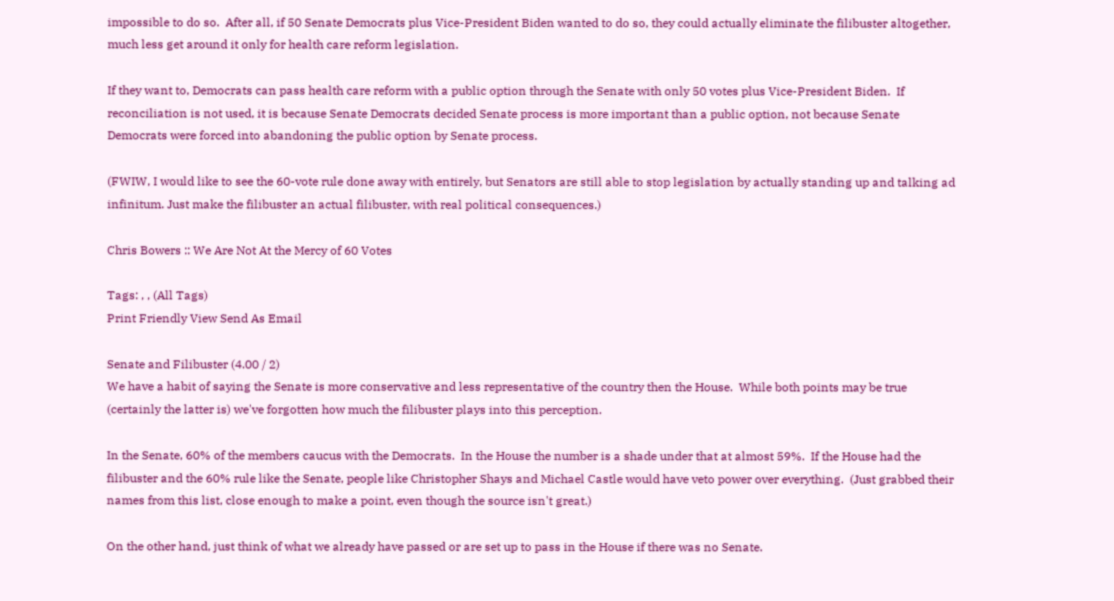impossible to do so.  After all, if 50 Senate Democrats plus Vice-President Biden wanted to do so, they could actually eliminate the filibuster altogether, much less get around it only for health care reform legislation.

If they want to, Democrats can pass health care reform with a public option through the Senate with only 50 votes plus Vice-President Biden.  If reconciliation is not used, it is because Senate Democrats decided Senate process is more important than a public option, not because Senate Democrats were forced into abandoning the public option by Senate process.

(FWIW, I would like to see the 60-vote rule done away with entirely, but Senators are still able to stop legislation by actually standing up and talking ad infinitum. Just make the filibuster an actual filibuster, with real political consequences.)

Chris Bowers :: We Are Not At the Mercy of 60 Votes

Tags: , , (All Tags)
Print Friendly View Send As Email

Senate and Filibuster (4.00 / 2)
We have a habit of saying the Senate is more conservative and less representative of the country then the House.  While both points may be true (certainly the latter is) we've forgotten how much the filibuster plays into this perception.

In the Senate, 60% of the members caucus with the Democrats.  In the House the number is a shade under that at almost 59%.  If the House had the filibuster and the 60% rule like the Senate, people like Christopher Shays and Michael Castle would have veto power over everything.  (Just grabbed their names from this list, close enough to make a point, even though the source isn't great.)

On the other hand, just think of what we already have passed or are set up to pass in the House if there was no Senate.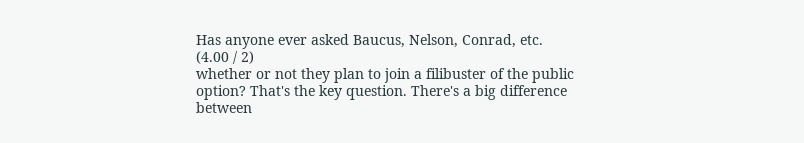Has anyone ever asked Baucus, Nelson, Conrad, etc. (4.00 / 2)
whether or not they plan to join a filibuster of the public option? That's the key question. There's a big difference between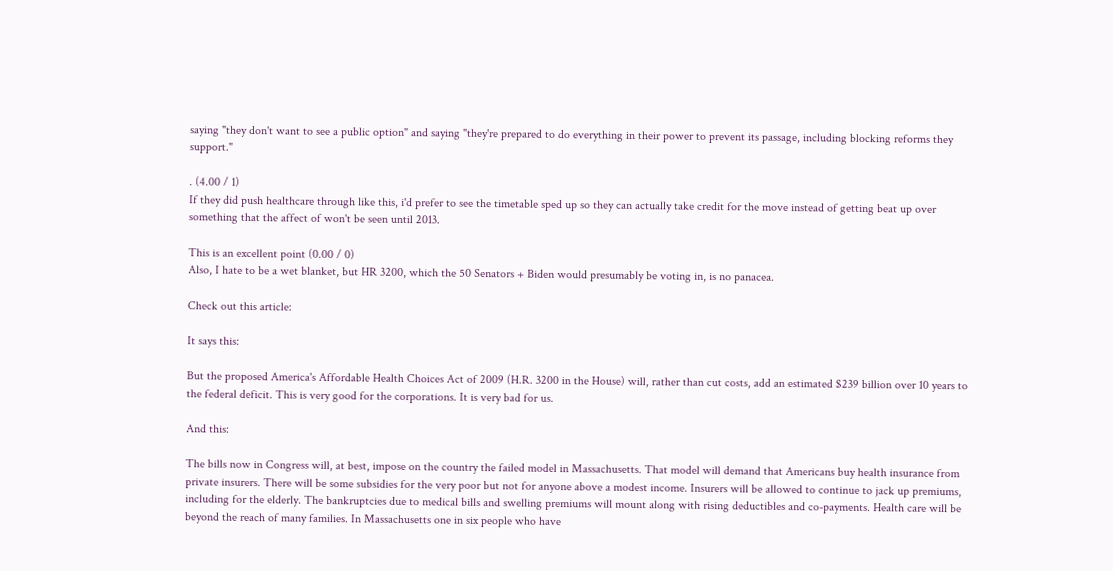saying "they don't want to see a public option" and saying "they're prepared to do everything in their power to prevent its passage, including blocking reforms they support."

. (4.00 / 1)
If they did push healthcare through like this, i'd prefer to see the timetable sped up so they can actually take credit for the move instead of getting beat up over something that the affect of won't be seen until 2013.

This is an excellent point (0.00 / 0)
Also, I hate to be a wet blanket, but HR 3200, which the 50 Senators + Biden would presumably be voting in, is no panacea.

Check out this article:

It says this:

But the proposed America's Affordable Health Choices Act of 2009 (H.R. 3200 in the House) will, rather than cut costs, add an estimated $239 billion over 10 years to the federal deficit. This is very good for the corporations. It is very bad for us.

And this:

The bills now in Congress will, at best, impose on the country the failed model in Massachusetts. That model will demand that Americans buy health insurance from private insurers. There will be some subsidies for the very poor but not for anyone above a modest income. Insurers will be allowed to continue to jack up premiums, including for the elderly. The bankruptcies due to medical bills and swelling premiums will mount along with rising deductibles and co-payments. Health care will be beyond the reach of many families. In Massachusetts one in six people who have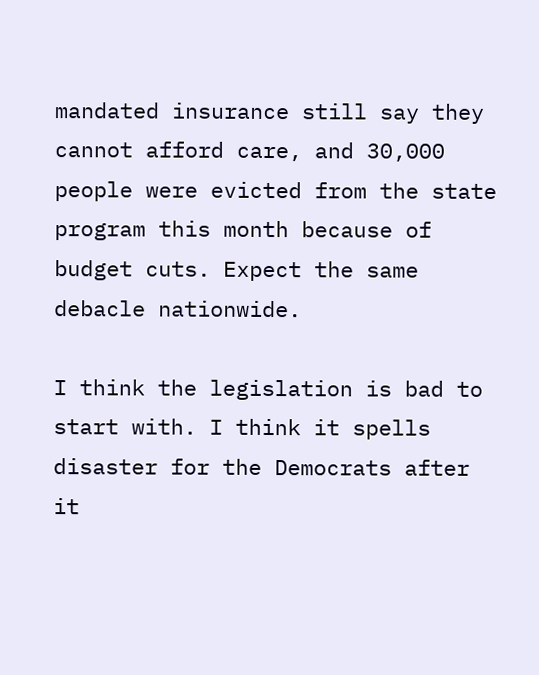mandated insurance still say they cannot afford care, and 30,000 people were evicted from the state program this month because of budget cuts. Expect the same debacle nationwide.

I think the legislation is bad to start with. I think it spells disaster for the Democrats after it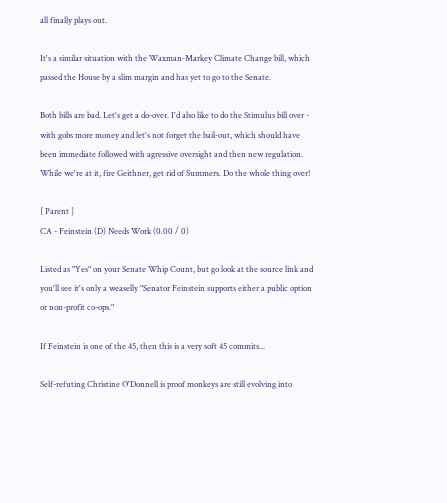all finally plays out.

It's a similar situation with the Waxman-Markey Climate Change bill, which passed the House by a slim margin and has yet to go to the Senate.

Both bills are bad. Let's get a do-over. I'd also like to do the Stimulus bill over - with gobs more money and let's not forget the bail-out, which should have been immediate followed with agressive oversight and then new regulation. While we're at it, fire Geithner, get rid of Summers. Do the whole thing over!

[ Parent ]
CA - Feinstein (D) Needs Work (0.00 / 0)

Listed as "Yes" on your Senate Whip Count, but go look at the source link and you'll see it's only a weaselly "Senator Feinstein supports either a public option or non-profit co-ops."

If Feinstein is one of the 45, then this is a very soft 45 commits...

Self-refuting Christine O'Donnell is proof monkeys are still evolving into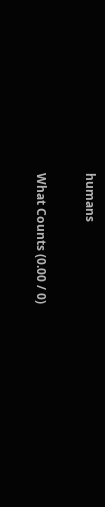humans

What Counts (0.00 / 0)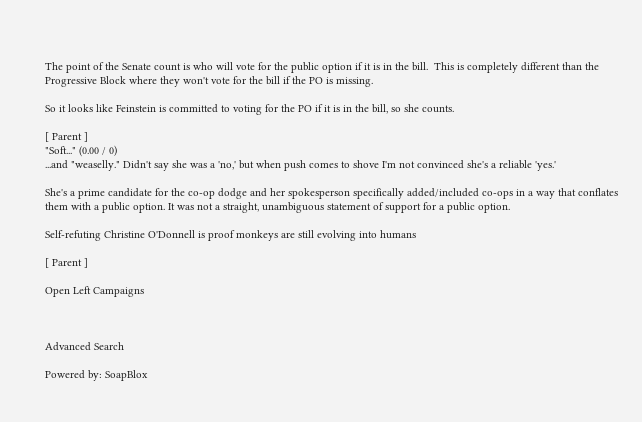The point of the Senate count is who will vote for the public option if it is in the bill.  This is completely different than the Progressive Block where they won't vote for the bill if the PO is missing.

So it looks like Feinstein is committed to voting for the PO if it is in the bill, so she counts.

[ Parent ]
"Soft..." (0.00 / 0)
...and "weaselly." Didn't say she was a 'no,' but when push comes to shove I'm not convinced she's a reliable 'yes.'

She's a prime candidate for the co-op dodge and her spokesperson specifically added/included co-ops in a way that conflates them with a public option. It was not a straight, unambiguous statement of support for a public option.

Self-refuting Christine O'Donnell is proof monkeys are still evolving into humans

[ Parent ]

Open Left Campaigns



Advanced Search

Powered by: SoapBlox